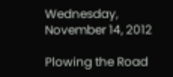Wednesday, November 14, 2012

Plowing the Road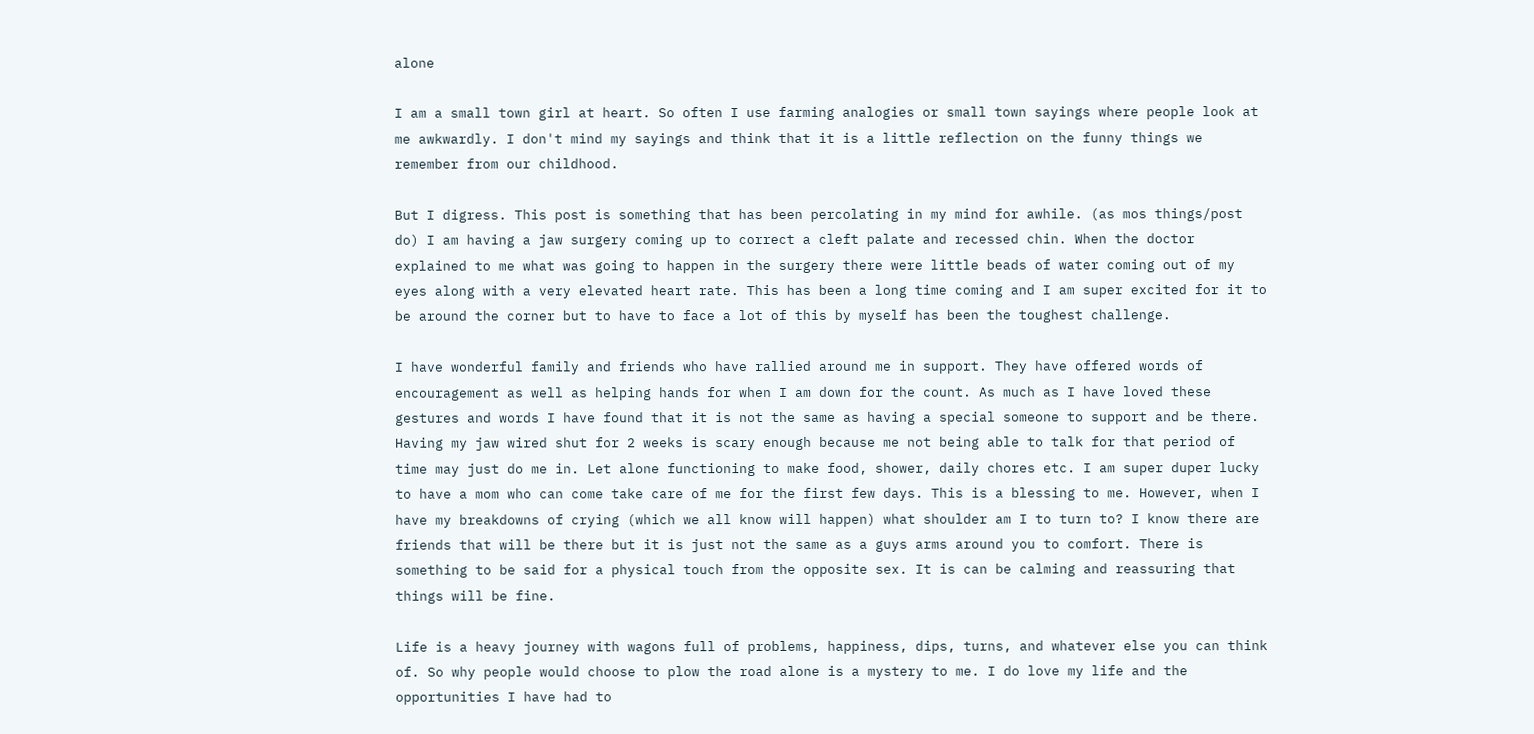alone

I am a small town girl at heart. So often I use farming analogies or small town sayings where people look at me awkwardly. I don't mind my sayings and think that it is a little reflection on the funny things we remember from our childhood.

But I digress. This post is something that has been percolating in my mind for awhile. (as mos things/post do) I am having a jaw surgery coming up to correct a cleft palate and recessed chin. When the doctor explained to me what was going to happen in the surgery there were little beads of water coming out of my eyes along with a very elevated heart rate. This has been a long time coming and I am super excited for it to be around the corner but to have to face a lot of this by myself has been the toughest challenge.

I have wonderful family and friends who have rallied around me in support. They have offered words of encouragement as well as helping hands for when I am down for the count. As much as I have loved these gestures and words I have found that it is not the same as having a special someone to support and be there. Having my jaw wired shut for 2 weeks is scary enough because me not being able to talk for that period of time may just do me in. Let alone functioning to make food, shower, daily chores etc. I am super duper lucky to have a mom who can come take care of me for the first few days. This is a blessing to me. However, when I have my breakdowns of crying (which we all know will happen) what shoulder am I to turn to? I know there are friends that will be there but it is just not the same as a guys arms around you to comfort. There is something to be said for a physical touch from the opposite sex. It is can be calming and reassuring that things will be fine.

Life is a heavy journey with wagons full of problems, happiness, dips, turns, and whatever else you can think of. So why people would choose to plow the road alone is a mystery to me. I do love my life and the opportunities I have had to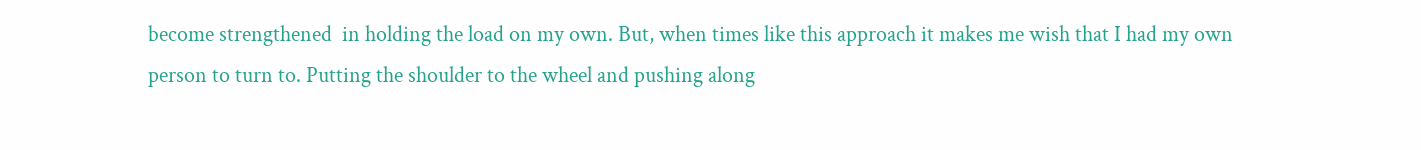become strengthened  in holding the load on my own. But, when times like this approach it makes me wish that I had my own person to turn to. Putting the shoulder to the wheel and pushing along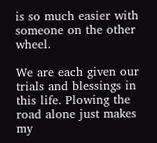is so much easier with someone on the other wheel.

We are each given our trials and blessings in this life. Plowing the road alone just makes my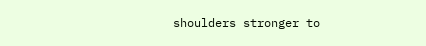shoulders stronger to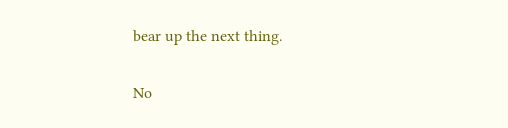bear up the next thing.

No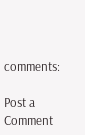comments:

Post a Comment